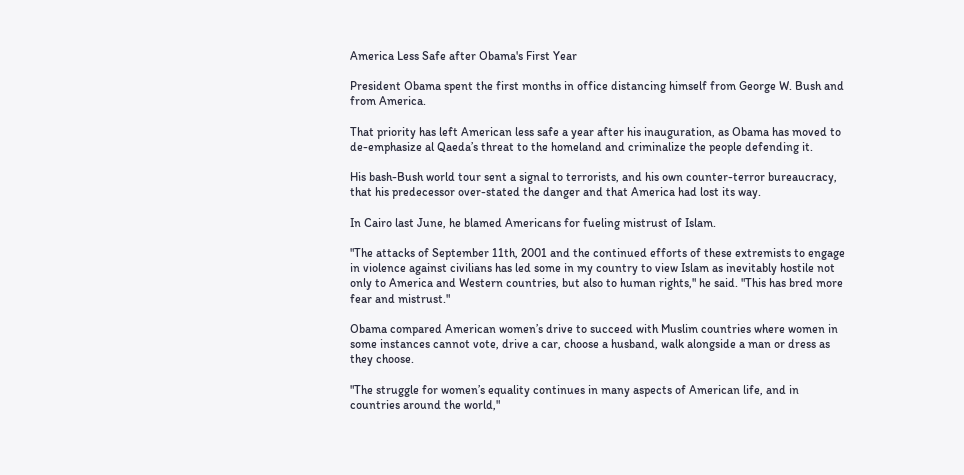America Less Safe after Obama's First Year

President Obama spent the first months in office distancing himself from George W. Bush and from America.

That priority has left American less safe a year after his inauguration, as Obama has moved to de-emphasize al Qaeda’s threat to the homeland and criminalize the people defending it.

His bash-Bush world tour sent a signal to terrorists, and his own counter-terror bureaucracy, that his predecessor over-stated the danger and that America had lost its way.

In Cairo last June, he blamed Americans for fueling mistrust of Islam.

"The attacks of September 11th, 2001 and the continued efforts of these extremists to engage in violence against civilians has led some in my country to view Islam as inevitably hostile not only to America and Western countries, but also to human rights," he said. "This has bred more fear and mistrust."

Obama compared American women’s drive to succeed with Muslim countries where women in some instances cannot vote, drive a car, choose a husband, walk alongside a man or dress as they choose.

"The struggle for women’s equality continues in many aspects of American life, and in countries around the world,"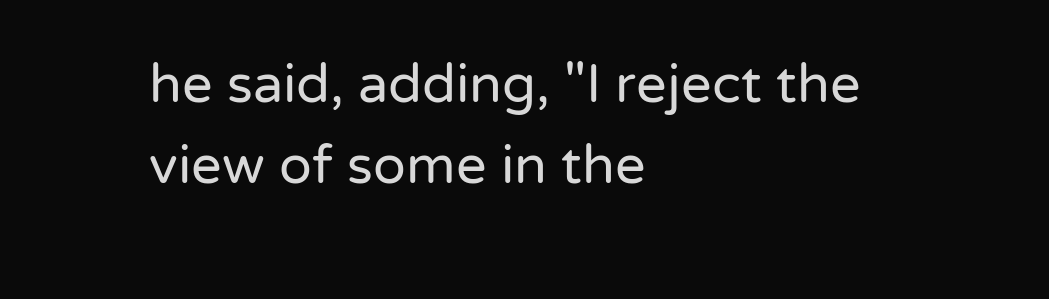he said, adding, "I reject the view of some in the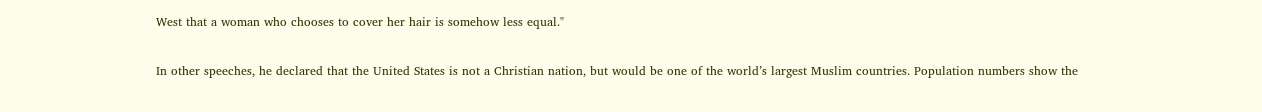West that a woman who chooses to cover her hair is somehow less equal."

In other speeches, he declared that the United States is not a Christian nation, but would be one of the world’s largest Muslim countries. Population numbers show the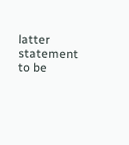latter statement to be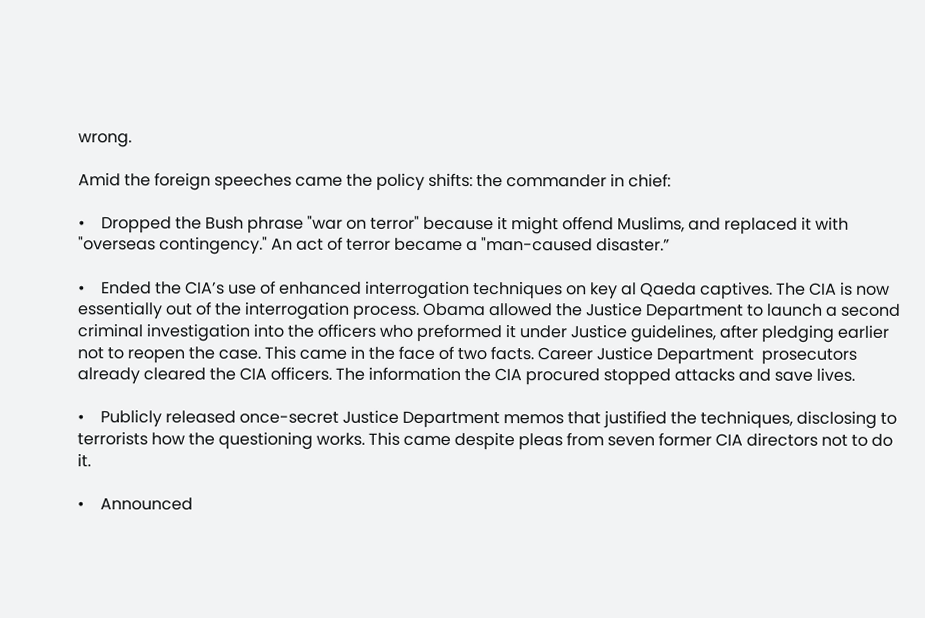wrong.

Amid the foreign speeches came the policy shifts: the commander in chief:

•    Dropped the Bush phrase "war on terror" because it might offend Muslims, and replaced it with "overseas contingency." An act of terror became a "man-caused disaster.”

•    Ended the CIA’s use of enhanced interrogation techniques on key al Qaeda captives. The CIA is now essentially out of the interrogation process. Obama allowed the Justice Department to launch a second criminal investigation into the officers who preformed it under Justice guidelines, after pledging earlier not to reopen the case. This came in the face of two facts. Career Justice Department  prosecutors already cleared the CIA officers. The information the CIA procured stopped attacks and save lives.

•    Publicly released once-secret Justice Department memos that justified the techniques, disclosing to terrorists how the questioning works. This came despite pleas from seven former CIA directors not to do it.

•    Announced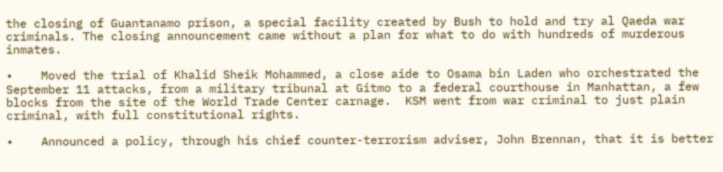the closing of Guantanamo prison, a special facility created by Bush to hold and try al Qaeda war criminals. The closing announcement came without a plan for what to do with hundreds of murderous inmates.

•    Moved the trial of Khalid Sheik Mohammed, a close aide to Osama bin Laden who orchestrated the September 11 attacks, from a military tribunal at Gitmo to a federal courthouse in Manhattan, a few blocks from the site of the World Trade Center carnage.  KSM went from war criminal to just plain criminal, with full constitutional rights.

•    Announced a policy, through his chief counter-terrorism adviser, John Brennan, that it is better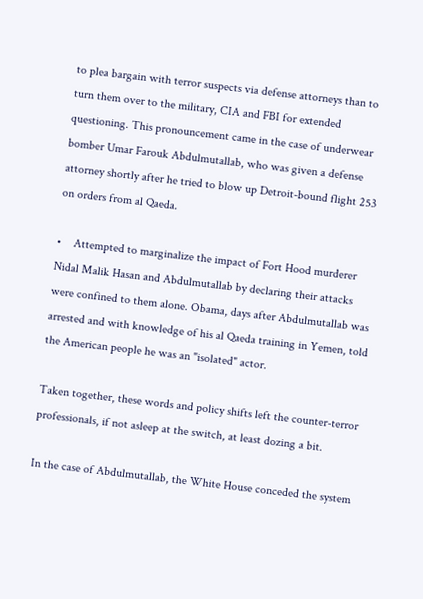to plea bargain with terror suspects via defense attorneys than to turn them over to the military, CIA and FBI for extended questioning. This pronouncement came in the case of underwear bomber Umar Farouk Abdulmutallab, who was given a defense attorney shortly after he tried to blow up Detroit-bound flight 253 on orders from al Qaeda.

•    Attempted to marginalize the impact of Fort Hood murderer Nidal Malik Hasan and Abdulmutallab by declaring their attacks were confined to them alone. Obama, days after Abdulmutallab was arrested and with knowledge of his al Qaeda training in Yemen, told the American people he was an "isolated" actor.

Taken together, these words and policy shifts left the counter-terror professionals, if not asleep at the switch, at least dozing a bit.

In the case of Abdulmutallab, the White House conceded the system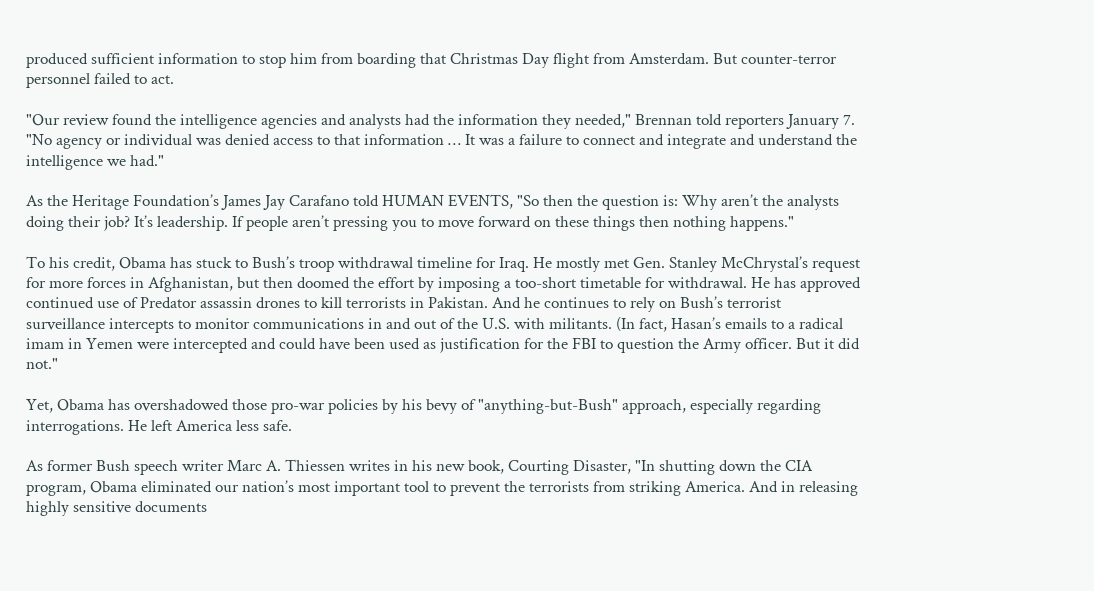produced sufficient information to stop him from boarding that Christmas Day flight from Amsterdam. But counter-terror personnel failed to act.

"Our review found the intelligence agencies and analysts had the information they needed," Brennan told reporters January 7. "No agency or individual was denied access to that information … It was a failure to connect and integrate and understand the intelligence we had."

As the Heritage Foundation’s James Jay Carafano told HUMAN EVENTS, "So then the question is: Why aren’t the analysts doing their job? It’s leadership. If people aren’t pressing you to move forward on these things then nothing happens."

To his credit, Obama has stuck to Bush’s troop withdrawal timeline for Iraq. He mostly met Gen. Stanley McChrystal’s request for more forces in Afghanistan, but then doomed the effort by imposing a too-short timetable for withdrawal. He has approved continued use of Predator assassin drones to kill terrorists in Pakistan. And he continues to rely on Bush’s terrorist surveillance intercepts to monitor communications in and out of the U.S. with militants. (In fact, Hasan’s emails to a radical imam in Yemen were intercepted and could have been used as justification for the FBI to question the Army officer. But it did not."

Yet, Obama has overshadowed those pro-war policies by his bevy of "anything-but-Bush" approach, especially regarding interrogations. He left America less safe.

As former Bush speech writer Marc A. Thiessen writes in his new book, Courting Disaster, "In shutting down the CIA program, Obama eliminated our nation’s most important tool to prevent the terrorists from striking America. And in releasing highly sensitive documents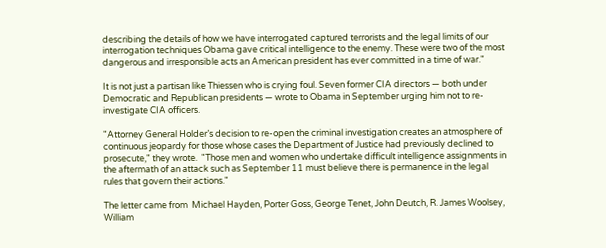describing the details of how we have interrogated captured terrorists and the legal limits of our interrogation techniques Obama gave critical intelligence to the enemy. These were two of the most dangerous and irresponsible acts an American president has ever committed in a time of war."

It is not just a partisan like Thiessen who is crying foul. Seven former CIA directors — both under Democratic and Republican presidents — wrote to Obama in September urging him not to re-investigate CIA officers.

"Attorney General Holder’s decision to re-open the criminal investigation creates an atmosphere of continuous jeopardy for those whose cases the Department of Justice had previously declined to prosecute," they wrote.  "Those men and women who undertake difficult intelligence assignments in the aftermath of an attack such as September 11 must believe there is permanence in the legal rules that govern their actions."

The letter came from  Michael Hayden, Porter Goss, George Tenet, John Deutch, R. James Woolsey, William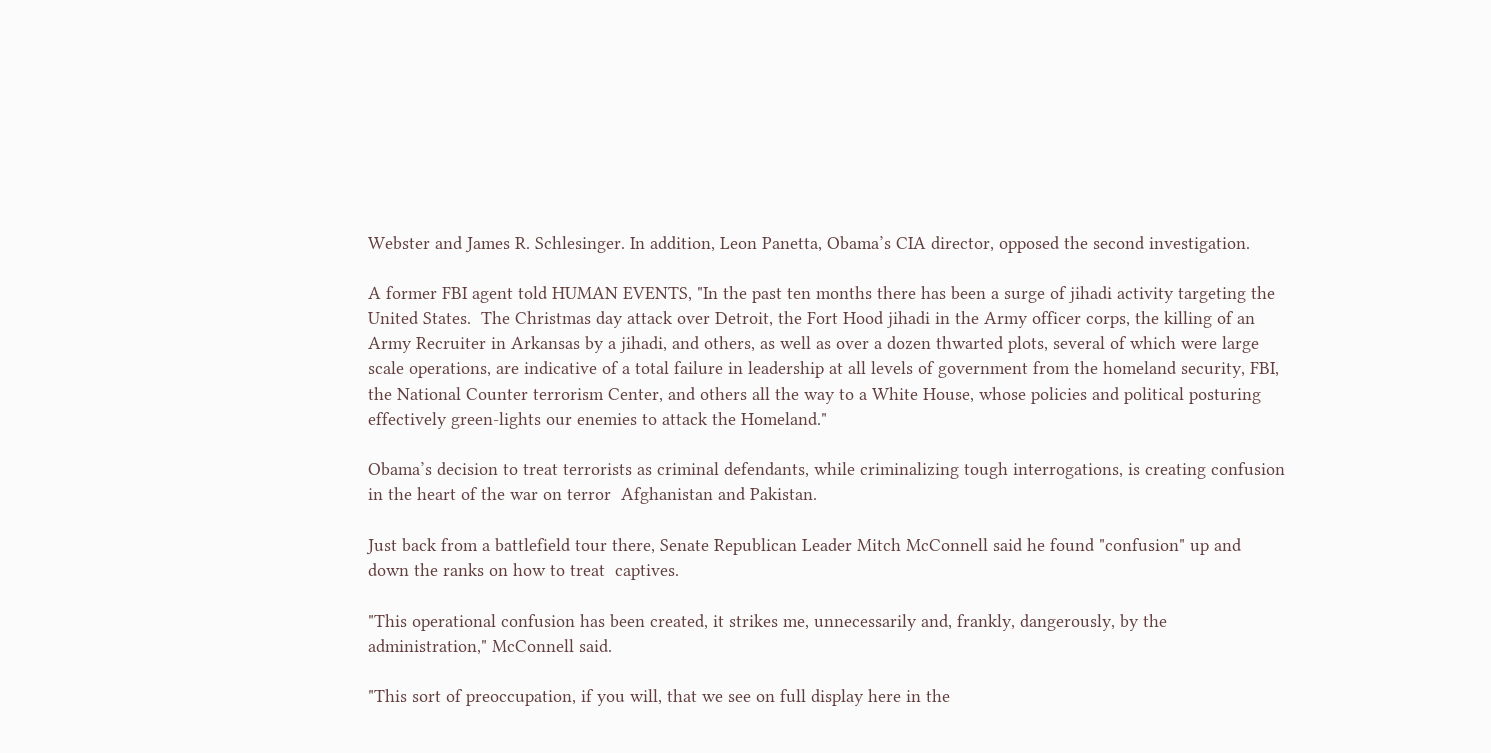Webster and James R. Schlesinger. In addition, Leon Panetta, Obama’s CIA director, opposed the second investigation.

A former FBI agent told HUMAN EVENTS, "In the past ten months there has been a surge of jihadi activity targeting the United States.  The Christmas day attack over Detroit, the Fort Hood jihadi in the Army officer corps, the killing of an Army Recruiter in Arkansas by a jihadi, and others, as well as over a dozen thwarted plots, several of which were large scale operations, are indicative of a total failure in leadership at all levels of government from the homeland security, FBI, the National Counter terrorism Center, and others all the way to a White House, whose policies and political posturing effectively green-lights our enemies to attack the Homeland."

Obama’s decision to treat terrorists as criminal defendants, while criminalizing tough interrogations, is creating confusion in the heart of the war on terror  Afghanistan and Pakistan.

Just back from a battlefield tour there, Senate Republican Leader Mitch McConnell said he found "confusion" up and down the ranks on how to treat  captives.

"This operational confusion has been created, it strikes me, unnecessarily and, frankly, dangerously, by the administration," McConnell said.

"This sort of preoccupation, if you will, that we see on full display here in the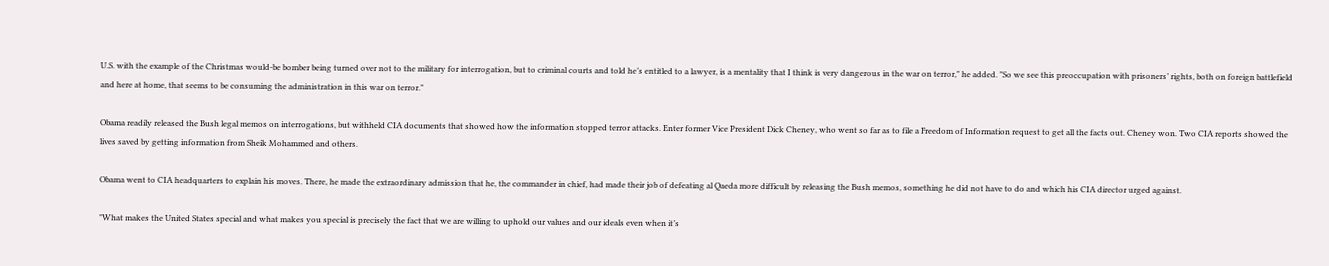U.S. with the example of the Christmas would-be bomber being turned over not to the military for interrogation, but to criminal courts and told he’s entitled to a lawyer, is a mentality that I think is very dangerous in the war on terror," he added. "So we see this preoccupation with prisoners’ rights, both on foreign battlefield and here at home, that seems to be consuming the administration in this war on terror."

Obama readily released the Bush legal memos on interrogations, but withheld CIA documents that showed how the information stopped terror attacks. Enter former Vice President Dick Cheney, who went so far as to file a Freedom of Information request to get all the facts out. Cheney won. Two CIA reports showed the lives saved by getting information from Sheik Mohammed and others.

Obama went to CIA headquarters to explain his moves. There, he made the extraordinary admission that he, the commander in chief, had made their job of defeating al Qaeda more difficult by releasing the Bush memos, something he did not have to do and which his CIA director urged against.

"What makes the United States special and what makes you special is precisely the fact that we are willing to uphold our values and our ideals even when it’s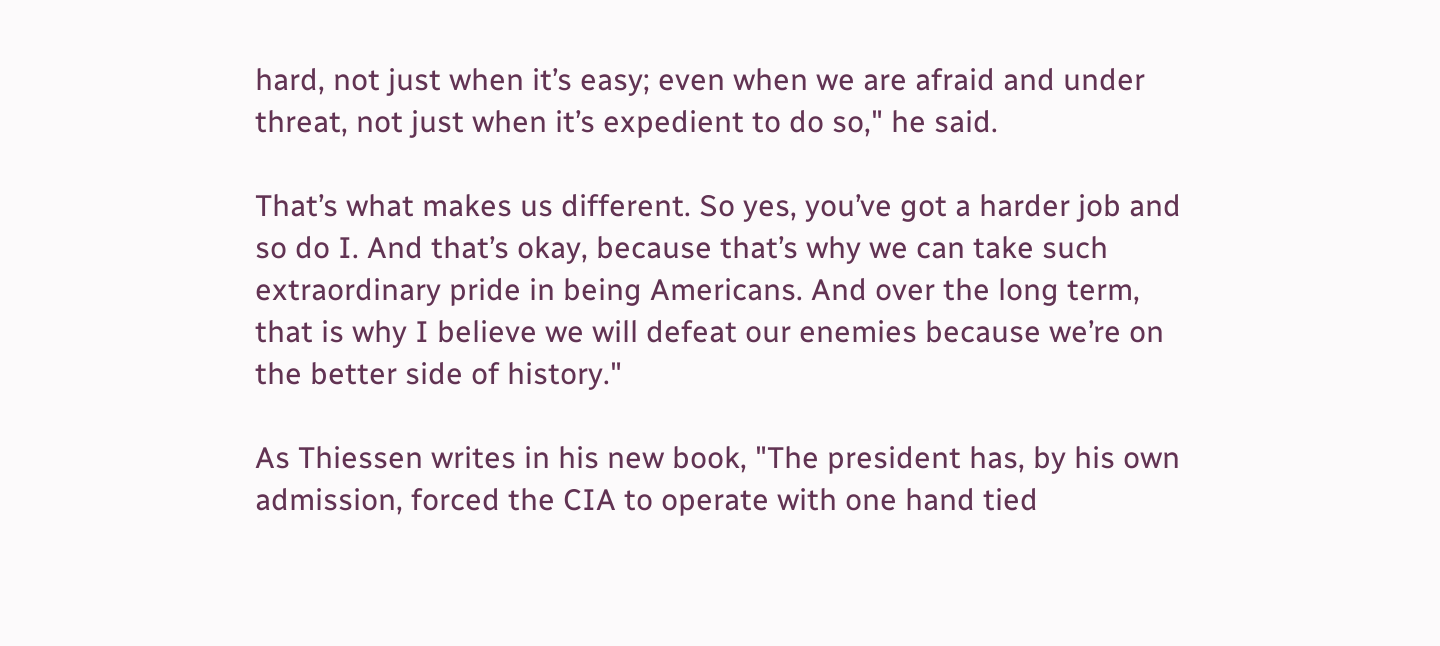hard, not just when it’s easy; even when we are afraid and under threat, not just when it’s expedient to do so," he said.

That’s what makes us different. So yes, you’ve got a harder job and so do I. And that’s okay, because that’s why we can take such extraordinary pride in being Americans. And over the long term, that is why I believe we will defeat our enemies because we’re on the better side of history."

As Thiessen writes in his new book, "The president has, by his own admission, forced the CIA to operate with one hand tied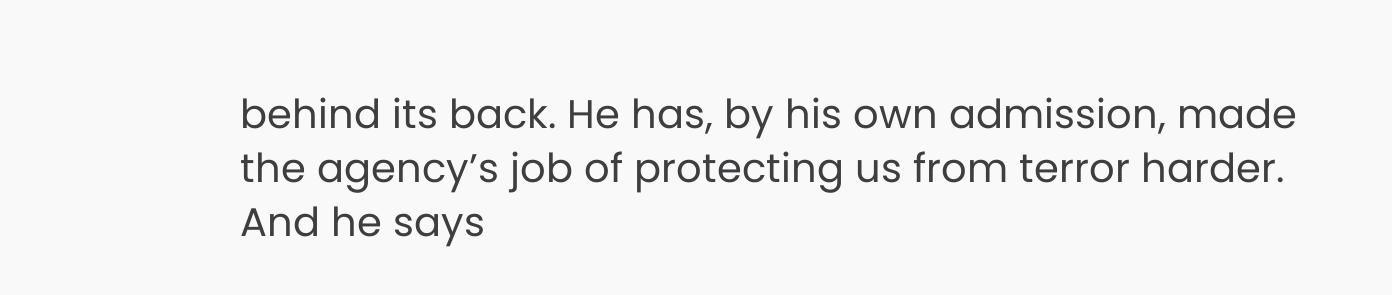behind its back. He has, by his own admission, made the agency’s job of protecting us from terror harder. And he says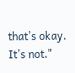that’s okay. It’s not."